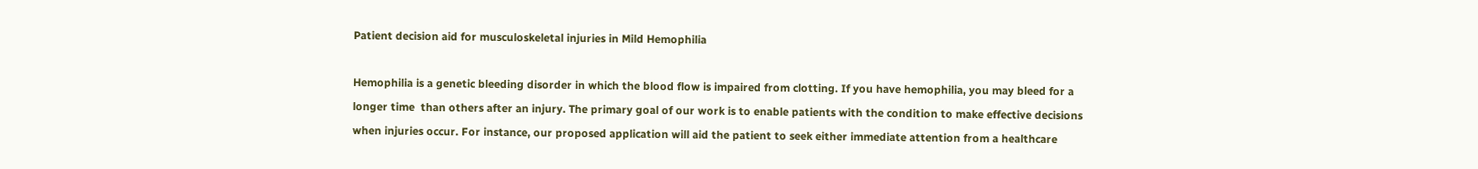Patient decision aid for musculoskeletal injuries in Mild Hemophilia

Hemophilia is a genetic bleeding disorder in which the blood flow is impaired from clotting. If you have hemophilia, you may bleed for a longer time  than others after an injury. The primary goal of our work is to enable patients with the condition to make effective decisions when injuries occur. For instance, our proposed application will aid the patient to seek either immediate attention from a healthcare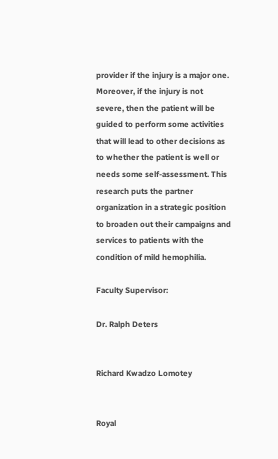provider if the injury is a major one. Moreover, if the injury is not severe, then the patient will be guided to perform some activities that will lead to other decisions as to whether the patient is well or needs some self-assessment. This research puts the partner organization in a strategic position to broaden out their campaigns and services to patients with the condition of mild hemophilia.

Faculty Supervisor:

Dr. Ralph Deters


Richard Kwadzo Lomotey


Royal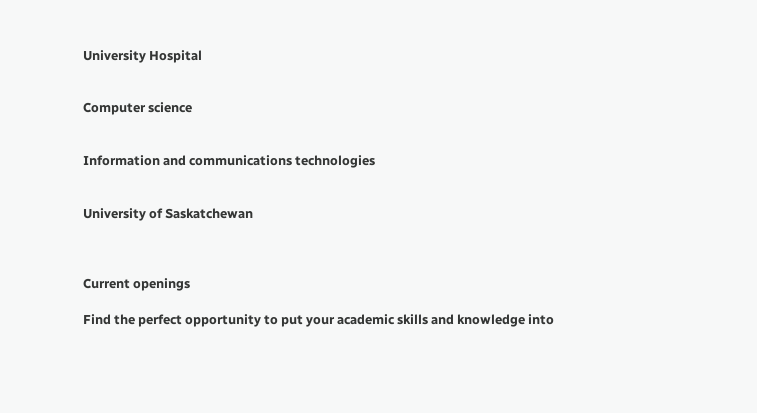University Hospital


Computer science


Information and communications technologies


University of Saskatchewan



Current openings

Find the perfect opportunity to put your academic skills and knowledge into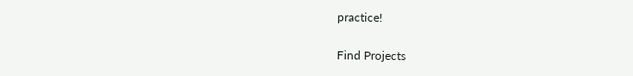practice!

Find Projects